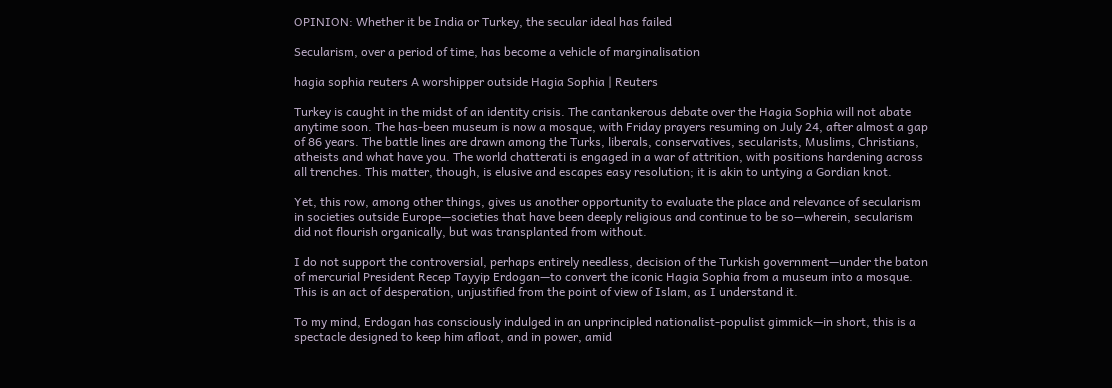OPINION: Whether it be India or Turkey, the secular ideal has failed

Secularism, over a period of time, has become a vehicle of marginalisation

hagia sophia reuters A worshipper outside Hagia Sophia | Reuters

Turkey is caught in the midst of an identity crisis. The cantankerous debate over the Hagia Sophia will not abate anytime soon. The has-been museum is now a mosque, with Friday prayers resuming on July 24, after almost a gap of 86 years. The battle lines are drawn among the Turks, liberals, conservatives, secularists, Muslims, Christians, atheists and what have you. The world chatterati is engaged in a war of attrition, with positions hardening across all trenches. This matter, though, is elusive and escapes easy resolution; it is akin to untying a Gordian knot.

Yet, this row, among other things, gives us another opportunity to evaluate the place and relevance of secularism in societies outside Europe—societies that have been deeply religious and continue to be so—wherein, secularism did not flourish organically, but was transplanted from without.

I do not support the controversial, perhaps entirely needless, decision of the Turkish government—under the baton of mercurial President Recep Tayyip Erdogan—to convert the iconic Hagia Sophia from a museum into a mosque. This is an act of desperation, unjustified from the point of view of Islam, as I understand it.

To my mind, Erdogan has consciously indulged in an unprincipled nationalist-populist gimmick—in short, this is a spectacle designed to keep him afloat, and in power, amid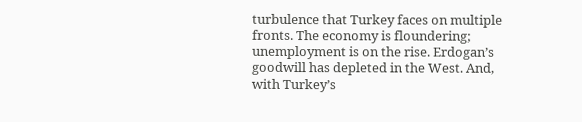turbulence that Turkey faces on multiple fronts. The economy is floundering; unemployment is on the rise. Erdogan’s goodwill has depleted in the West. And, with Turkey’s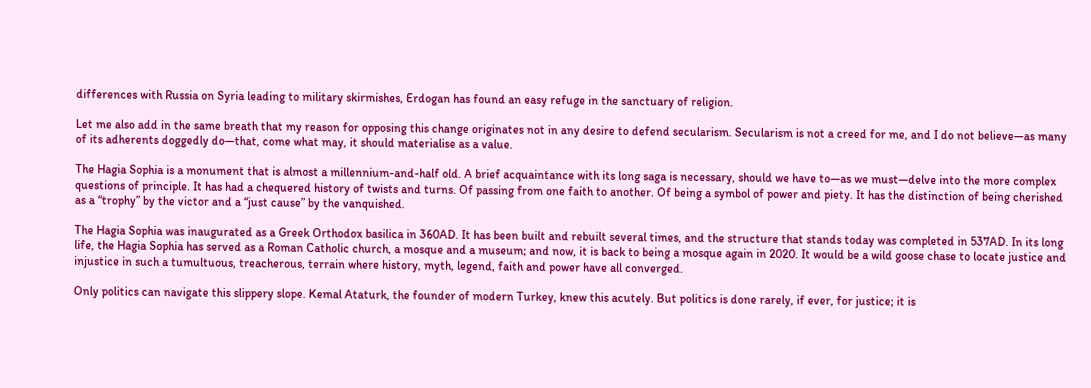differences with Russia on Syria leading to military skirmishes, Erdogan has found an easy refuge in the sanctuary of religion.

Let me also add in the same breath that my reason for opposing this change originates not in any desire to defend secularism. Secularism is not a creed for me, and I do not believe—as many of its adherents doggedly do—that, come what may, it should materialise as a value.

The Hagia Sophia is a monument that is almost a millennium-and-half old. A brief acquaintance with its long saga is necessary, should we have to—as we must—delve into the more complex questions of principle. It has had a chequered history of twists and turns. Of passing from one faith to another. Of being a symbol of power and piety. It has the distinction of being cherished as a “trophy” by the victor and a “just cause” by the vanquished.

The Hagia Sophia was inaugurated as a Greek Orthodox basilica in 360AD. It has been built and rebuilt several times, and the structure that stands today was completed in 537AD. In its long life, the Hagia Sophia has served as a Roman Catholic church, a mosque and a museum; and now, it is back to being a mosque again in 2020. It would be a wild goose chase to locate justice and injustice in such a tumultuous, treacherous, terrain where history, myth, legend, faith and power have all converged.

Only politics can navigate this slippery slope. Kemal Ataturk, the founder of modern Turkey, knew this acutely. But politics is done rarely, if ever, for justice; it is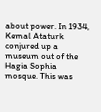about power. In 1934, Kemal Ataturk conjured up a museum out of the Hagia Sophia mosque. This was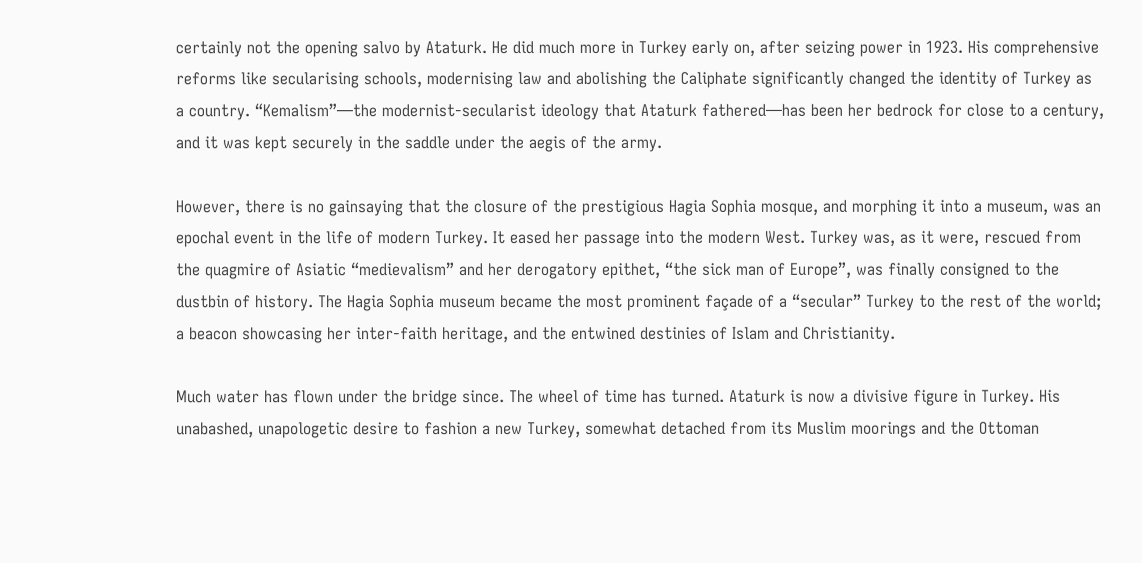certainly not the opening salvo by Ataturk. He did much more in Turkey early on, after seizing power in 1923. His comprehensive reforms like secularising schools, modernising law and abolishing the Caliphate significantly changed the identity of Turkey as a country. “Kemalism”—the modernist-secularist ideology that Ataturk fathered—has been her bedrock for close to a century, and it was kept securely in the saddle under the aegis of the army.

However, there is no gainsaying that the closure of the prestigious Hagia Sophia mosque, and morphing it into a museum, was an epochal event in the life of modern Turkey. It eased her passage into the modern West. Turkey was, as it were, rescued from the quagmire of Asiatic “medievalism” and her derogatory epithet, “the sick man of Europe”, was finally consigned to the dustbin of history. The Hagia Sophia museum became the most prominent façade of a “secular” Turkey to the rest of the world; a beacon showcasing her inter-faith heritage, and the entwined destinies of Islam and Christianity.

Much water has flown under the bridge since. The wheel of time has turned. Ataturk is now a divisive figure in Turkey. His unabashed, unapologetic desire to fashion a new Turkey, somewhat detached from its Muslim moorings and the Ottoman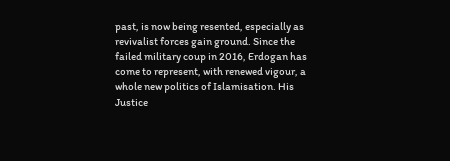past, is now being resented, especially as revivalist forces gain ground. Since the failed military coup in 2016, Erdogan has come to represent, with renewed vigour, a whole new politics of Islamisation. His Justice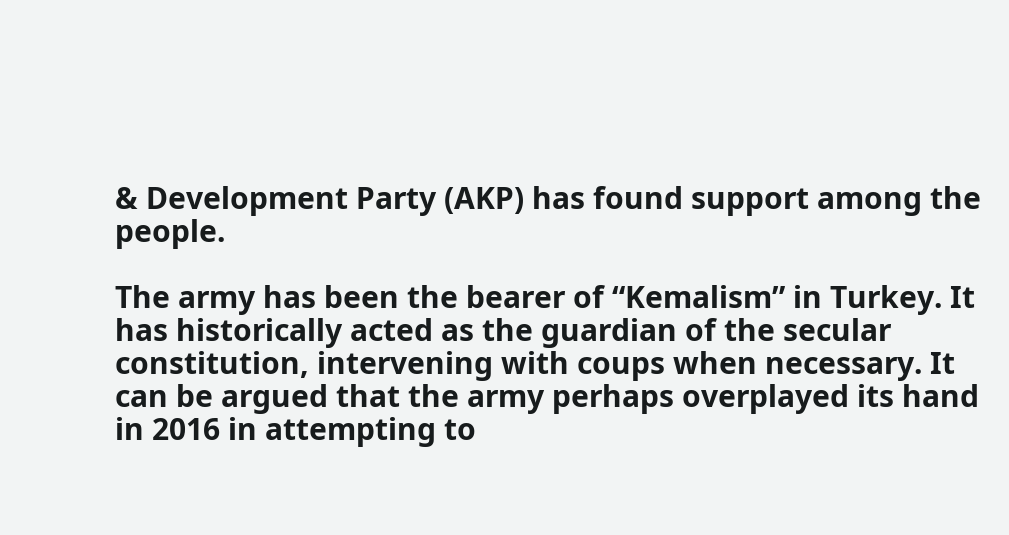& Development Party (AKP) has found support among the people.

The army has been the bearer of “Kemalism” in Turkey. It has historically acted as the guardian of the secular constitution, intervening with coups when necessary. It can be argued that the army perhaps overplayed its hand in 2016 in attempting to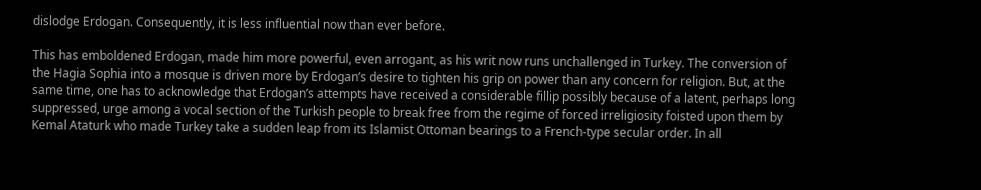dislodge Erdogan. Consequently, it is less influential now than ever before.

This has emboldened Erdogan, made him more powerful, even arrogant, as his writ now runs unchallenged in Turkey. The conversion of the Hagia Sophia into a mosque is driven more by Erdogan’s desire to tighten his grip on power than any concern for religion. But, at the same time, one has to acknowledge that Erdogan’s attempts have received a considerable fillip possibly because of a latent, perhaps long suppressed, urge among a vocal section of the Turkish people to break free from the regime of forced irreligiosity foisted upon them by Kemal Ataturk who made Turkey take a sudden leap from its Islamist Ottoman bearings to a French-type secular order. In all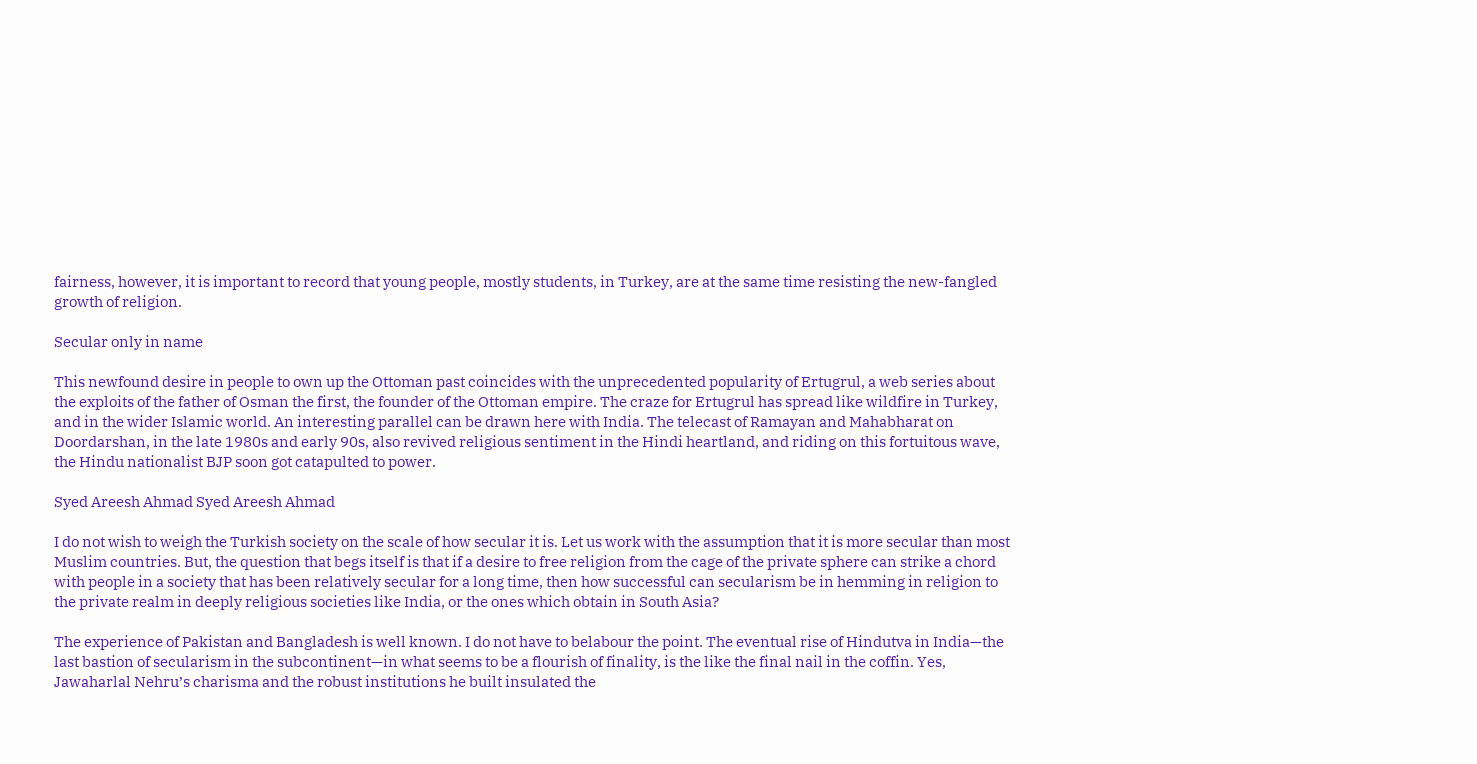fairness, however, it is important to record that young people, mostly students, in Turkey, are at the same time resisting the new-fangled growth of religion.

Secular only in name

This newfound desire in people to own up the Ottoman past coincides with the unprecedented popularity of Ertugrul, a web series about the exploits of the father of Osman the first, the founder of the Ottoman empire. The craze for Ertugrul has spread like wildfire in Turkey, and in the wider Islamic world. An interesting parallel can be drawn here with India. The telecast of Ramayan and Mahabharat on Doordarshan, in the late 1980s and early 90s, also revived religious sentiment in the Hindi heartland, and riding on this fortuitous wave, the Hindu nationalist BJP soon got catapulted to power.

Syed Areesh Ahmad Syed Areesh Ahmad

I do not wish to weigh the Turkish society on the scale of how secular it is. Let us work with the assumption that it is more secular than most Muslim countries. But, the question that begs itself is that if a desire to free religion from the cage of the private sphere can strike a chord with people in a society that has been relatively secular for a long time, then how successful can secularism be in hemming in religion to the private realm in deeply religious societies like India, or the ones which obtain in South Asia?

The experience of Pakistan and Bangladesh is well known. I do not have to belabour the point. The eventual rise of Hindutva in India—the last bastion of secularism in the subcontinent—in what seems to be a flourish of finality, is the like the final nail in the coffin. Yes, Jawaharlal Nehru’s charisma and the robust institutions he built insulated the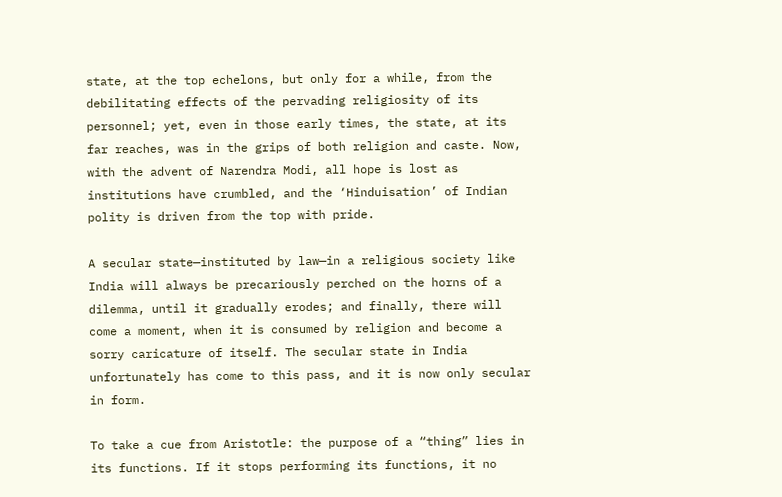state, at the top echelons, but only for a while, from the debilitating effects of the pervading religiosity of its personnel; yet, even in those early times, the state, at its far reaches, was in the grips of both religion and caste. Now, with the advent of Narendra Modi, all hope is lost as institutions have crumbled, and the ‘Hinduisation’ of Indian polity is driven from the top with pride.

A secular state—instituted by law—in a religious society like India will always be precariously perched on the horns of a dilemma, until it gradually erodes; and finally, there will come a moment, when it is consumed by religion and become a sorry caricature of itself. The secular state in India unfortunately has come to this pass, and it is now only secular in form.

To take a cue from Aristotle: the purpose of a “thing” lies in its functions. If it stops performing its functions, it no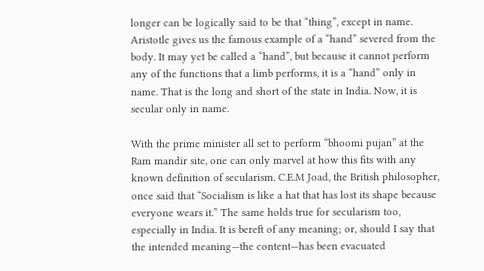longer can be logically said to be that “thing”, except in name. Aristotle gives us the famous example of a “hand” severed from the body. It may yet be called a “hand”, but because it cannot perform any of the functions that a limb performs, it is a “hand” only in name. That is the long and short of the state in India. Now, it is secular only in name.

With the prime minister all set to perform “bhoomi pujan” at the Ram mandir site, one can only marvel at how this fits with any known definition of secularism. C.E.M Joad, the British philosopher, once said that “Socialism is like a hat that has lost its shape because everyone wears it.” The same holds true for secularism too, especially in India. It is bereft of any meaning; or, should I say that the intended meaning—the content—has been evacuated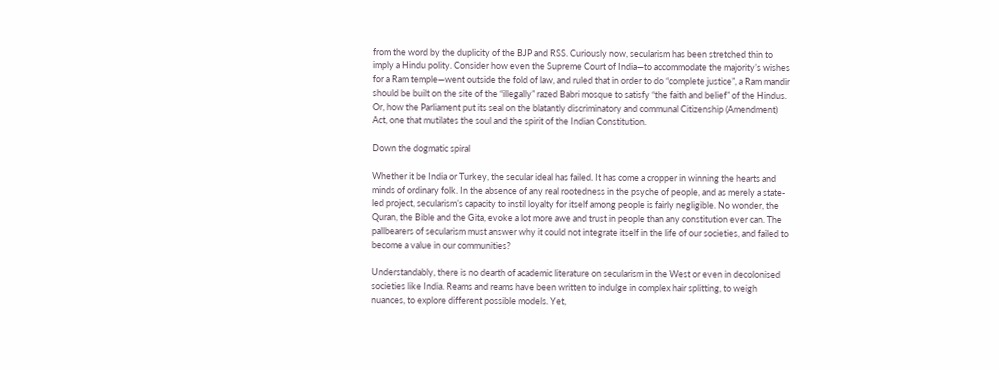from the word by the duplicity of the BJP and RSS. Curiously now, secularism has been stretched thin to imply a Hindu polity. Consider how even the Supreme Court of India—to accommodate the majority’s wishes for a Ram temple—went outside the fold of law, and ruled that in order to do “complete justice”, a Ram mandir should be built on the site of the “illegally” razed Babri mosque to satisfy “the faith and belief” of the Hindus. Or, how the Parliament put its seal on the blatantly discriminatory and communal Citizenship (Amendment) Act, one that mutilates the soul and the spirit of the Indian Constitution.

Down the dogmatic spiral

Whether it be India or Turkey, the secular ideal has failed. It has come a cropper in winning the hearts and minds of ordinary folk. In the absence of any real rootedness in the psyche of people, and as merely a state-led project, secularism’s capacity to instil loyalty for itself among people is fairly negligible. No wonder, the Quran, the Bible and the Gita, evoke a lot more awe and trust in people than any constitution ever can. The pallbearers of secularism must answer why it could not integrate itself in the life of our societies, and failed to become a value in our communities?

Understandably, there is no dearth of academic literature on secularism in the West or even in decolonised societies like India. Reams and reams have been written to indulge in complex hair splitting, to weigh nuances, to explore different possible models. Yet,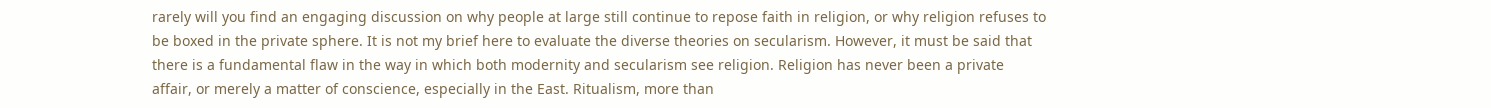rarely will you find an engaging discussion on why people at large still continue to repose faith in religion, or why religion refuses to be boxed in the private sphere. It is not my brief here to evaluate the diverse theories on secularism. However, it must be said that there is a fundamental flaw in the way in which both modernity and secularism see religion. Religion has never been a private affair, or merely a matter of conscience, especially in the East. Ritualism, more than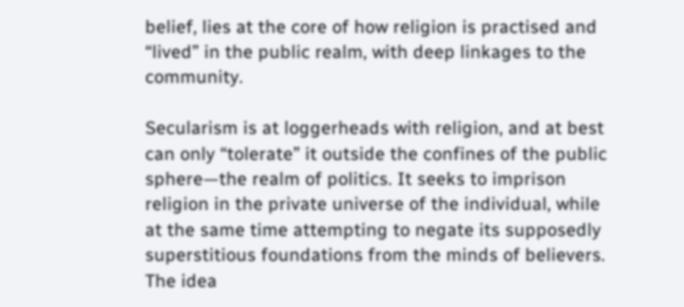belief, lies at the core of how religion is practised and “lived” in the public realm, with deep linkages to the community.

Secularism is at loggerheads with religion, and at best can only “tolerate” it outside the confines of the public sphere—the realm of politics. It seeks to imprison religion in the private universe of the individual, while at the same time attempting to negate its supposedly superstitious foundations from the minds of believers. The idea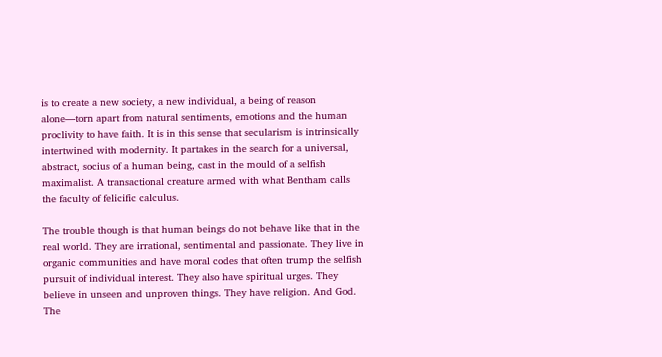is to create a new society, a new individual, a being of reason alone—torn apart from natural sentiments, emotions and the human proclivity to have faith. It is in this sense that secularism is intrinsically intertwined with modernity. It partakes in the search for a universal, abstract, socius of a human being, cast in the mould of a selfish maximalist. A transactional creature armed with what Bentham calls the faculty of felicific calculus.

The trouble though is that human beings do not behave like that in the real world. They are irrational, sentimental and passionate. They live in organic communities and have moral codes that often trump the selfish pursuit of individual interest. They also have spiritual urges. They believe in unseen and unproven things. They have religion. And God. The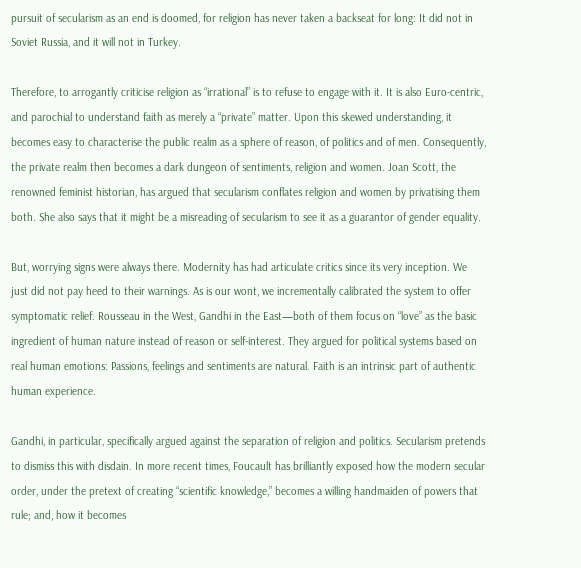pursuit of secularism as an end is doomed, for religion has never taken a backseat for long: It did not in Soviet Russia, and it will not in Turkey.

Therefore, to arrogantly criticise religion as “irrational” is to refuse to engage with it. It is also Euro-centric, and parochial to understand faith as merely a “private” matter. Upon this skewed understanding, it becomes easy to characterise the public realm as a sphere of reason, of politics and of men. Consequently, the private realm then becomes a dark dungeon of sentiments, religion and women. Joan Scott, the renowned feminist historian, has argued that secularism conflates religion and women by privatising them both. She also says that it might be a misreading of secularism to see it as a guarantor of gender equality.

But, worrying signs were always there. Modernity has had articulate critics since its very inception. We just did not pay heed to their warnings. As is our wont, we incrementally calibrated the system to offer symptomatic relief. Rousseau in the West, Gandhi in the East—both of them focus on “love” as the basic ingredient of human nature instead of reason or self-interest. They argued for political systems based on real human emotions: Passions, feelings and sentiments are natural. Faith is an intrinsic part of authentic human experience.

Gandhi, in particular, specifically argued against the separation of religion and politics. Secularism pretends to dismiss this with disdain. In more recent times, Foucault has brilliantly exposed how the modern secular order, under the pretext of creating “scientific knowledge,” becomes a willing handmaiden of powers that rule; and, how it becomes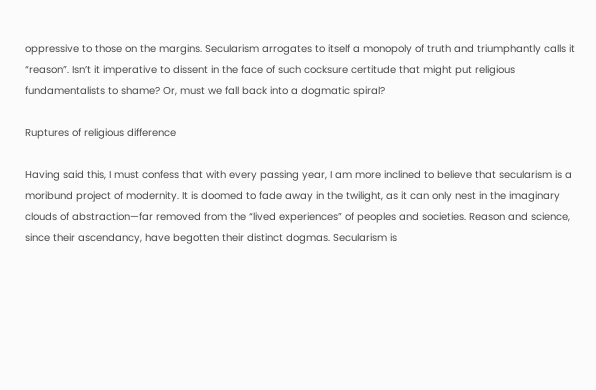oppressive to those on the margins. Secularism arrogates to itself a monopoly of truth and triumphantly calls it “reason”. Isn’t it imperative to dissent in the face of such cocksure certitude that might put religious fundamentalists to shame? Or, must we fall back into a dogmatic spiral?

Ruptures of religious difference

Having said this, I must confess that with every passing year, I am more inclined to believe that secularism is a moribund project of modernity. It is doomed to fade away in the twilight, as it can only nest in the imaginary clouds of abstraction—far removed from the “lived experiences” of peoples and societies. Reason and science, since their ascendancy, have begotten their distinct dogmas. Secularism is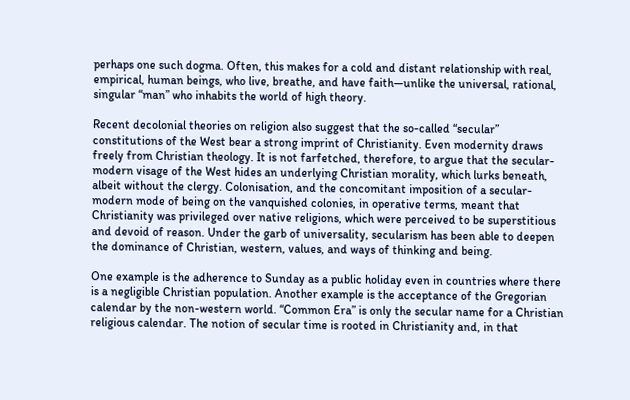perhaps one such dogma. Often, this makes for a cold and distant relationship with real, empirical, human beings, who live, breathe, and have faith—unlike the universal, rational, singular “man” who inhabits the world of high theory.

Recent decolonial theories on religion also suggest that the so-called “secular” constitutions of the West bear a strong imprint of Christianity. Even modernity draws freely from Christian theology. It is not farfetched, therefore, to argue that the secular-modern visage of the West hides an underlying Christian morality, which lurks beneath, albeit without the clergy. Colonisation, and the concomitant imposition of a secular-modern mode of being on the vanquished colonies, in operative terms, meant that Christianity was privileged over native religions, which were perceived to be superstitious and devoid of reason. Under the garb of universality, secularism has been able to deepen the dominance of Christian, western, values, and ways of thinking and being.

One example is the adherence to Sunday as a public holiday even in countries where there is a negligible Christian population. Another example is the acceptance of the Gregorian calendar by the non-western world. “Common Era” is only the secular name for a Christian religious calendar. The notion of secular time is rooted in Christianity and, in that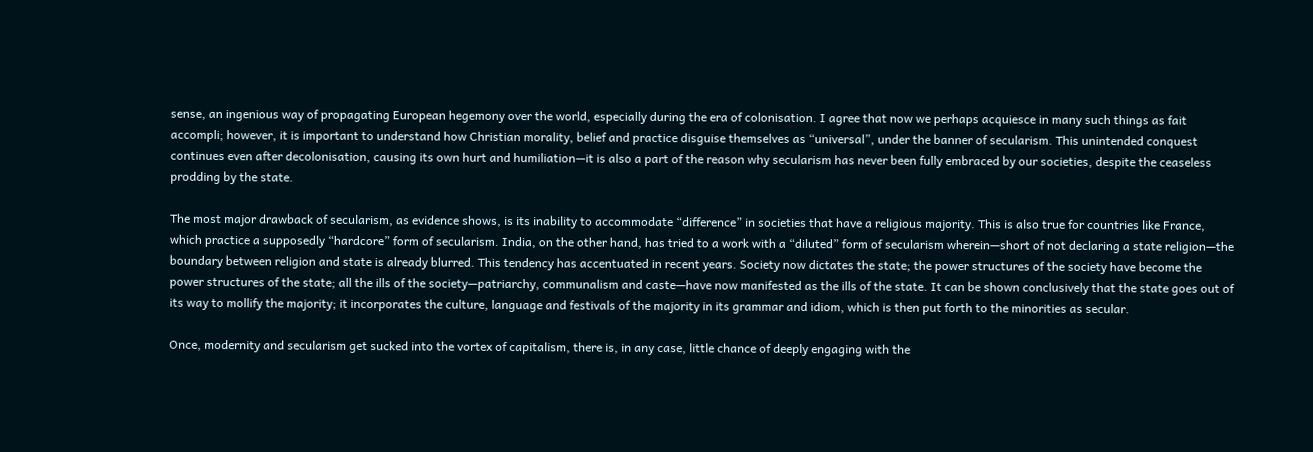sense, an ingenious way of propagating European hegemony over the world, especially during the era of colonisation. I agree that now we perhaps acquiesce in many such things as fait accompli; however, it is important to understand how Christian morality, belief and practice disguise themselves as “universal”, under the banner of secularism. This unintended conquest continues even after decolonisation, causing its own hurt and humiliation—it is also a part of the reason why secularism has never been fully embraced by our societies, despite the ceaseless prodding by the state.

The most major drawback of secularism, as evidence shows, is its inability to accommodate “difference” in societies that have a religious majority. This is also true for countries like France, which practice a supposedly “hardcore” form of secularism. India, on the other hand, has tried to a work with a “diluted” form of secularism wherein—short of not declaring a state religion—the boundary between religion and state is already blurred. This tendency has accentuated in recent years. Society now dictates the state; the power structures of the society have become the power structures of the state; all the ills of the society—patriarchy, communalism and caste—have now manifested as the ills of the state. It can be shown conclusively that the state goes out of its way to mollify the majority; it incorporates the culture, language and festivals of the majority in its grammar and idiom, which is then put forth to the minorities as secular.

Once, modernity and secularism get sucked into the vortex of capitalism, there is, in any case, little chance of deeply engaging with the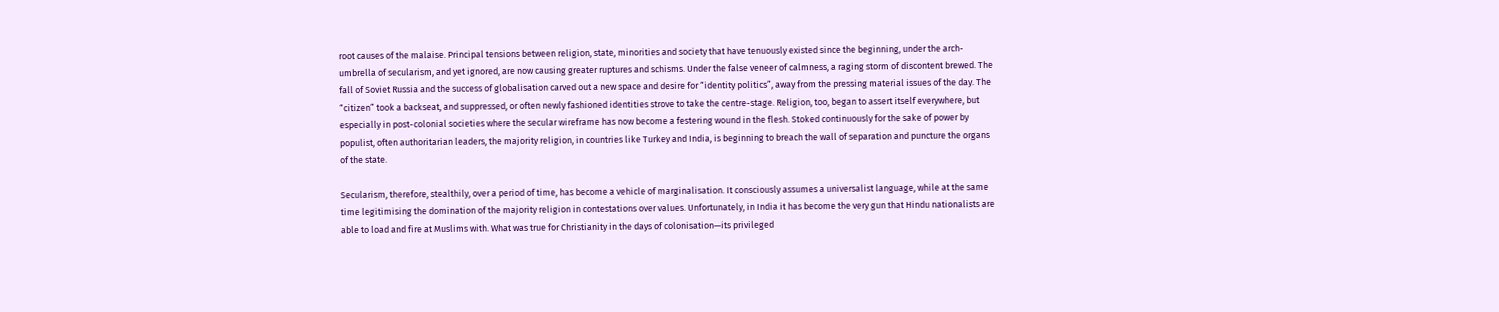root causes of the malaise. Principal tensions between religion, state, minorities and society that have tenuously existed since the beginning, under the arch-umbrella of secularism, and yet ignored, are now causing greater ruptures and schisms. Under the false veneer of calmness, a raging storm of discontent brewed. The fall of Soviet Russia and the success of globalisation carved out a new space and desire for “identity politics”, away from the pressing material issues of the day. The “citizen” took a backseat, and suppressed, or often newly fashioned identities strove to take the centre-stage. Religion, too, began to assert itself everywhere, but especially in post-colonial societies where the secular wireframe has now become a festering wound in the flesh. Stoked continuously for the sake of power by populist, often authoritarian leaders, the majority religion, in countries like Turkey and India, is beginning to breach the wall of separation and puncture the organs of the state.

Secularism, therefore, stealthily, over a period of time, has become a vehicle of marginalisation. It consciously assumes a universalist language, while at the same time legitimising the domination of the majority religion in contestations over values. Unfortunately, in India it has become the very gun that Hindu nationalists are able to load and fire at Muslims with. What was true for Christianity in the days of colonisation—its privileged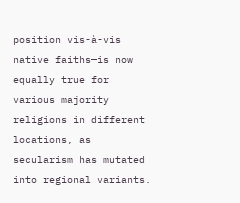position vis-à-vis native faiths—is now equally true for various majority religions in different locations, as secularism has mutated into regional variants.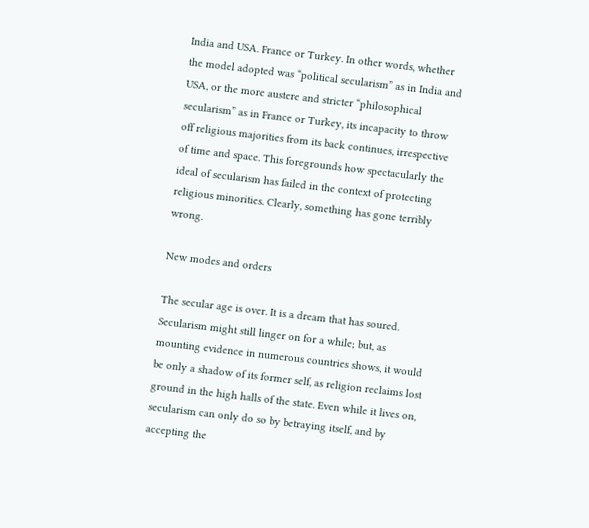India and USA. France or Turkey. In other words, whether the model adopted was “political secularism” as in India and USA, or the more austere and stricter “philosophical secularism” as in France or Turkey, its incapacity to throw off religious majorities from its back continues, irrespective of time and space. This foregrounds how spectacularly the ideal of secularism has failed in the context of protecting religious minorities. Clearly, something has gone terribly wrong.

New modes and orders

The secular age is over. It is a dream that has soured. Secularism might still linger on for a while; but, as mounting evidence in numerous countries shows, it would be only a shadow of its former self, as religion reclaims lost ground in the high halls of the state. Even while it lives on, secularism can only do so by betraying itself, and by accepting the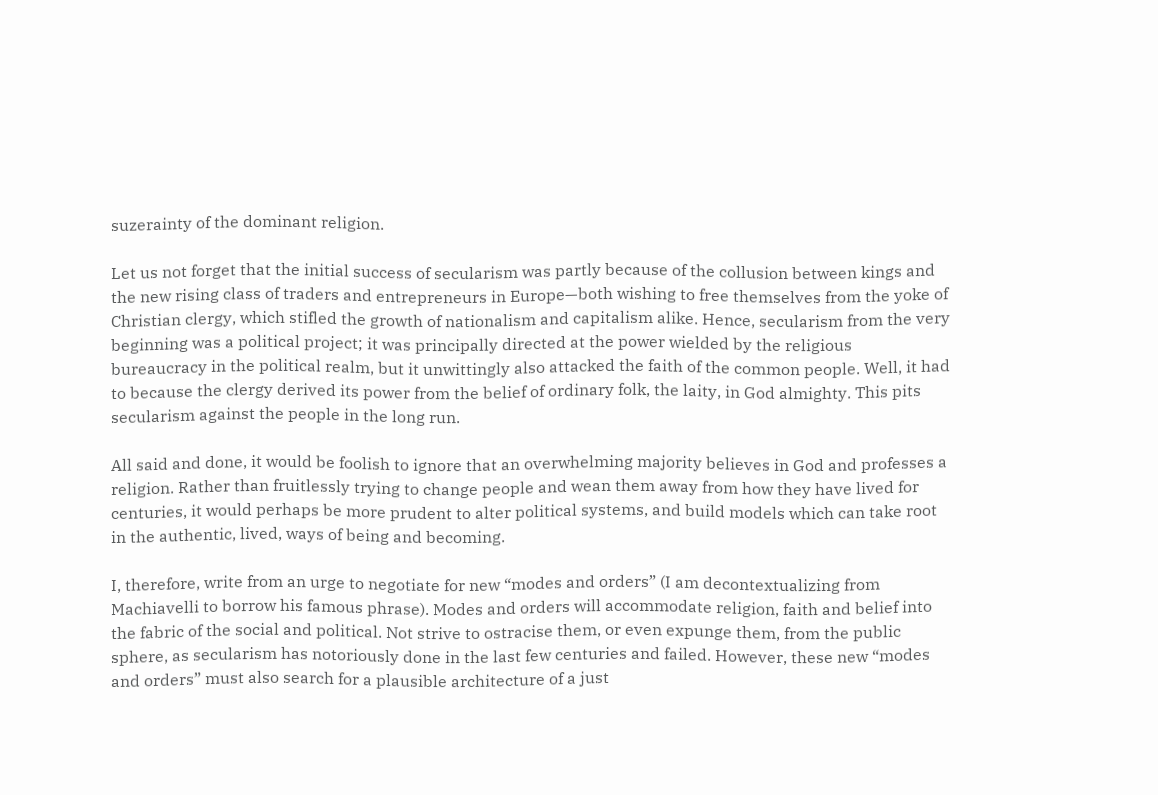suzerainty of the dominant religion.

Let us not forget that the initial success of secularism was partly because of the collusion between kings and the new rising class of traders and entrepreneurs in Europe—both wishing to free themselves from the yoke of Christian clergy, which stifled the growth of nationalism and capitalism alike. Hence, secularism from the very beginning was a political project; it was principally directed at the power wielded by the religious bureaucracy in the political realm, but it unwittingly also attacked the faith of the common people. Well, it had to because the clergy derived its power from the belief of ordinary folk, the laity, in God almighty. This pits secularism against the people in the long run.

All said and done, it would be foolish to ignore that an overwhelming majority believes in God and professes a religion. Rather than fruitlessly trying to change people and wean them away from how they have lived for centuries, it would perhaps be more prudent to alter political systems, and build models which can take root in the authentic, lived, ways of being and becoming.

I, therefore, write from an urge to negotiate for new “modes and orders” (I am decontextualizing from Machiavelli to borrow his famous phrase). Modes and orders will accommodate religion, faith and belief into the fabric of the social and political. Not strive to ostracise them, or even expunge them, from the public sphere, as secularism has notoriously done in the last few centuries and failed. However, these new “modes and orders” must also search for a plausible architecture of a just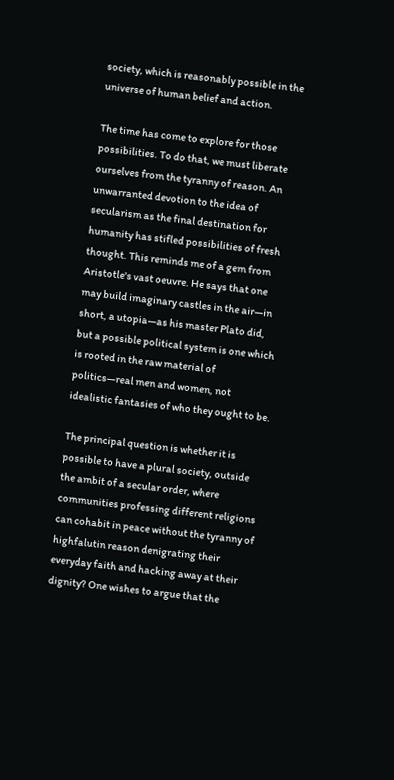society, which is reasonably possible in the universe of human belief and action.

The time has come to explore for those possibilities. To do that, we must liberate ourselves from the tyranny of reason. An unwarranted devotion to the idea of secularism as the final destination for humanity has stifled possibilities of fresh thought. This reminds me of a gem from Aristotle's vast oeuvre. He says that one may build imaginary castles in the air—in short, a utopia—as his master Plato did, but a possible political system is one which is rooted in the raw material of politics—real men and women, not idealistic fantasies of who they ought to be.

The principal question is whether it is possible to have a plural society, outside the ambit of a secular order, where communities professing different religions can cohabit in peace without the tyranny of highfalutin reason denigrating their everyday faith and hacking away at their dignity? One wishes to argue that the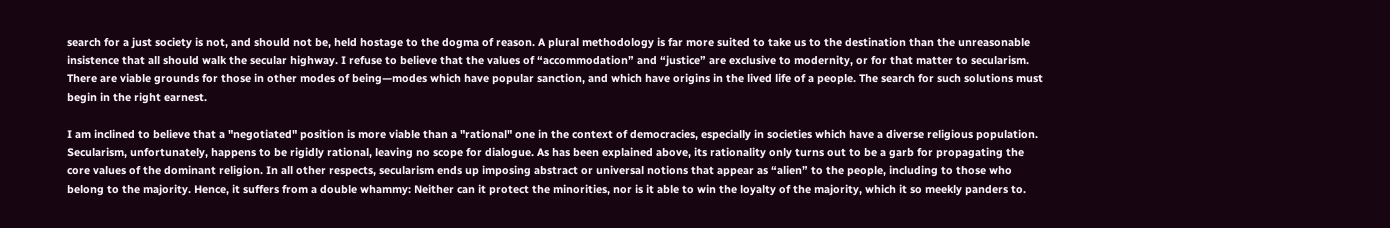search for a just society is not, and should not be, held hostage to the dogma of reason. A plural methodology is far more suited to take us to the destination than the unreasonable insistence that all should walk the secular highway. I refuse to believe that the values of “accommodation” and “justice” are exclusive to modernity, or for that matter to secularism. There are viable grounds for those in other modes of being—modes which have popular sanction, and which have origins in the lived life of a people. The search for such solutions must begin in the right earnest.

I am inclined to believe that a "negotiated" position is more viable than a "rational" one in the context of democracies, especially in societies which have a diverse religious population. Secularism, unfortunately, happens to be rigidly rational, leaving no scope for dialogue. As has been explained above, its rationality only turns out to be a garb for propagating the core values of the dominant religion. In all other respects, secularism ends up imposing abstract or universal notions that appear as “alien” to the people, including to those who belong to the majority. Hence, it suffers from a double whammy: Neither can it protect the minorities, nor is it able to win the loyalty of the majority, which it so meekly panders to.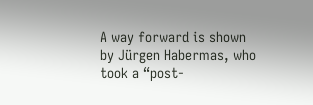A way forward is shown by Jürgen Habermas, who took a “post-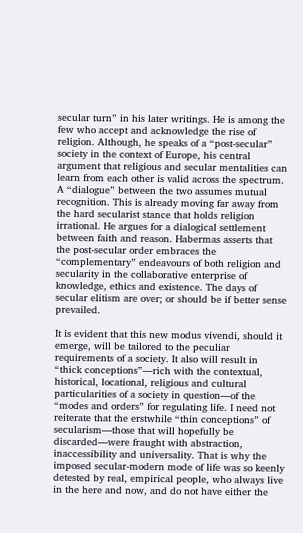secular turn” in his later writings. He is among the few who accept and acknowledge the rise of religion. Although, he speaks of a “post-secular” society in the context of Europe, his central argument that religious and secular mentalities can learn from each other is valid across the spectrum. A “dialogue” between the two assumes mutual recognition. This is already moving far away from the hard secularist stance that holds religion irrational. He argues for a dialogical settlement between faith and reason. Habermas asserts that the post-secular order embraces the “complementary” endeavours of both religion and secularity in the collaborative enterprise of knowledge, ethics and existence. The days of secular elitism are over; or should be if better sense prevailed.

It is evident that this new modus vivendi, should it emerge, will be tailored to the peculiar requirements of a society. It also will result in “thick conceptions”—rich with the contextual, historical, locational, religious and cultural particularities of a society in question—of the “modes and orders” for regulating life. I need not reiterate that the erstwhile “thin conceptions” of secularism—those that will hopefully be discarded—were fraught with abstraction, inaccessibility and universality. That is why the imposed secular-modern mode of life was so keenly detested by real, empirical people, who always live in the here and now, and do not have either the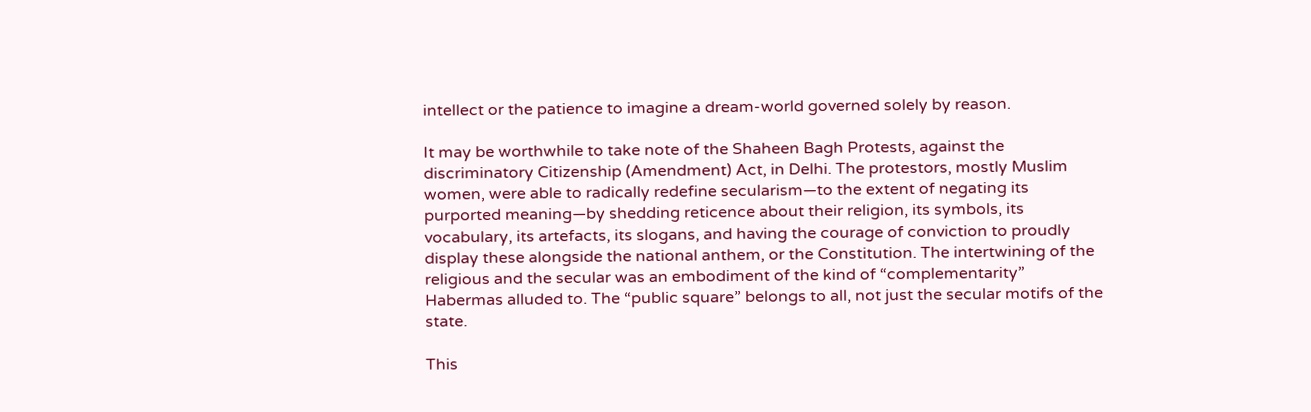intellect or the patience to imagine a dream-world governed solely by reason.

It may be worthwhile to take note of the Shaheen Bagh Protests, against the discriminatory Citizenship (Amendment) Act, in Delhi. The protestors, mostly Muslim women, were able to radically redefine secularism—to the extent of negating its purported meaning—by shedding reticence about their religion, its symbols, its vocabulary, its artefacts, its slogans, and having the courage of conviction to proudly display these alongside the national anthem, or the Constitution. The intertwining of the religious and the secular was an embodiment of the kind of “complementarity” Habermas alluded to. The “public square” belongs to all, not just the secular motifs of the state.

This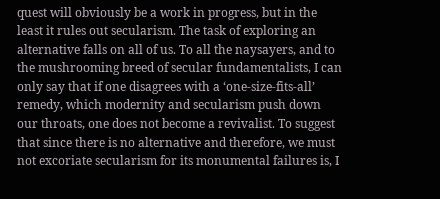quest will obviously be a work in progress, but in the least it rules out secularism. The task of exploring an alternative falls on all of us. To all the naysayers, and to the mushrooming breed of secular fundamentalists, I can only say that if one disagrees with a ‘one-size-fits-all’ remedy, which modernity and secularism push down our throats, one does not become a revivalist. To suggest that since there is no alternative and therefore, we must not excoriate secularism for its monumental failures is, I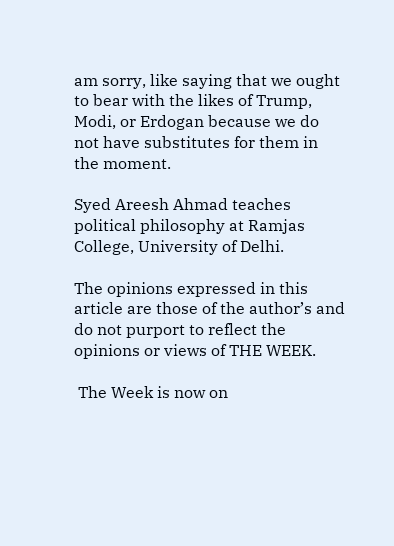am sorry, like saying that we ought to bear with the likes of Trump, Modi, or Erdogan because we do not have substitutes for them in the moment.

Syed Areesh Ahmad teaches political philosophy at Ramjas College, University of Delhi.

The opinions expressed in this article are those of the author’s and do not purport to reflect the opinions or views of THE WEEK.

 The Week is now on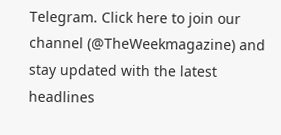Telegram. Click here to join our channel (@TheWeekmagazine) and stay updated with the latest headlines